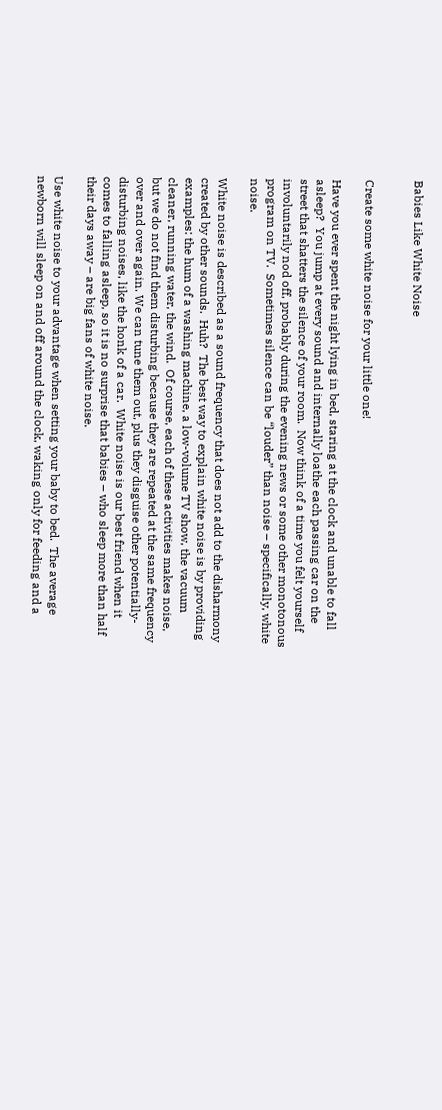Babies Like White Noise


Create some white noise for your little one!

Have you ever spent the night lying in bed, staring at the clock and unable to fall asleep?  You jump at every sound and internally loathe each passing car on the street that shatters the silence of your room.  Now think of a time you felt yourself involuntarily nod off, probably during the evening news or some other monotonous program on TV.  Sometimes silence can be “louder” than noise – specifically, white noise.

White noise is described as a sound frequency that does not add to the disharmony created by other sounds.  Huh?  The best way to explain white noise is by providing examples: the hum of a washing machine, a low-volume TV show, the vacuum cleaner, running water, the wind.  Of course, each of these activities makes noise, but we do not find them disturbing because they are repeated at the same frequency over and over again. We can tune them out, plus they disguise other potentially-disturbing noises, like the honk of a car.  White noise is our best friend when it comes to falling asleep, so it is no surprise that babies – who sleep more than half their days away – are big fans of white noise.

Use white noise to your advantage when setting your baby to bed.  The average newborn will sleep on and off around the clock, waking only for feeding and a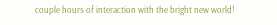couple hours of interaction with the bright new world!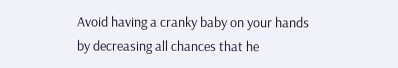Avoid having a cranky baby on your hands by decreasing all chances that he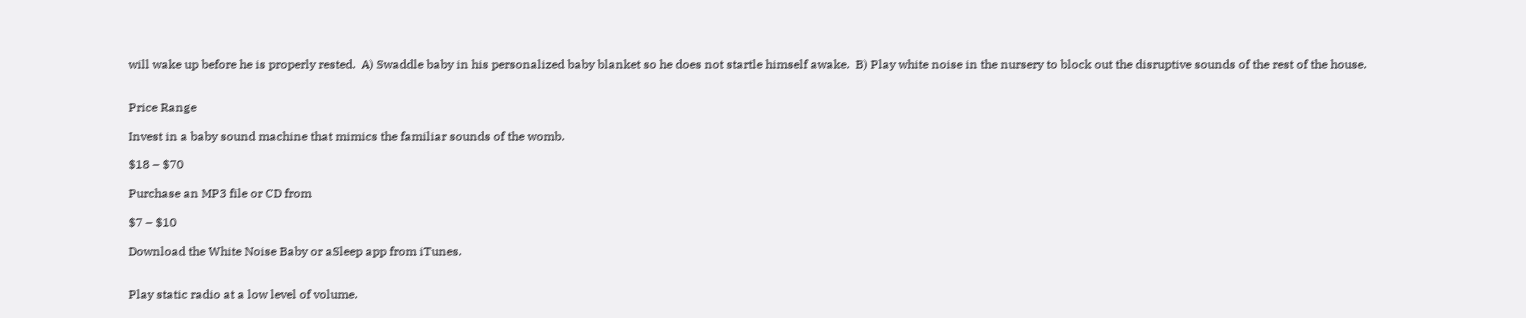will wake up before he is properly rested.  A) Swaddle baby in his personalized baby blanket so he does not startle himself awake.  B) Play white noise in the nursery to block out the disruptive sounds of the rest of the house.


Price Range

Invest in a baby sound machine that mimics the familiar sounds of the womb.

$18 – $70

Purchase an MP3 file or CD from

$7 – $10

Download the White Noise Baby or aSleep app from iTunes.


Play static radio at a low level of volume.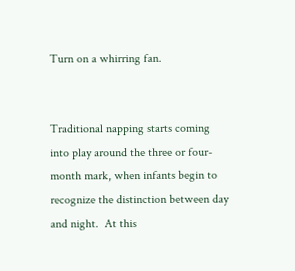Turn on a whirring fan.


Traditional napping starts coming into play around the three or four-month mark, when infants begin to recognize the distinction between day and night.  At this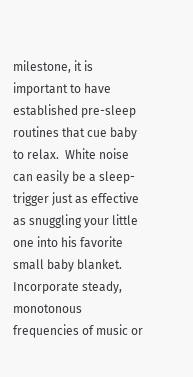milestone, it is important to have established pre-sleep routines that cue baby to relax.  White noise can easily be a sleep-trigger just as effective as snuggling your little one into his favorite small baby blanket.  Incorporate steady, monotonous frequencies of music or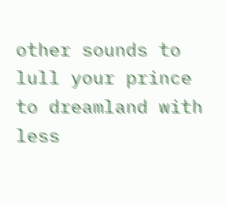other sounds to lull your prince to dreamland with less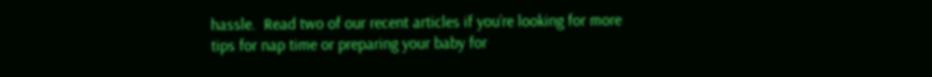hassle.  Read two of our recent articles if you’re looking for more tips for nap time or preparing your baby for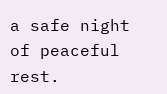a safe night of peaceful rest.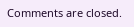Comments are closed.